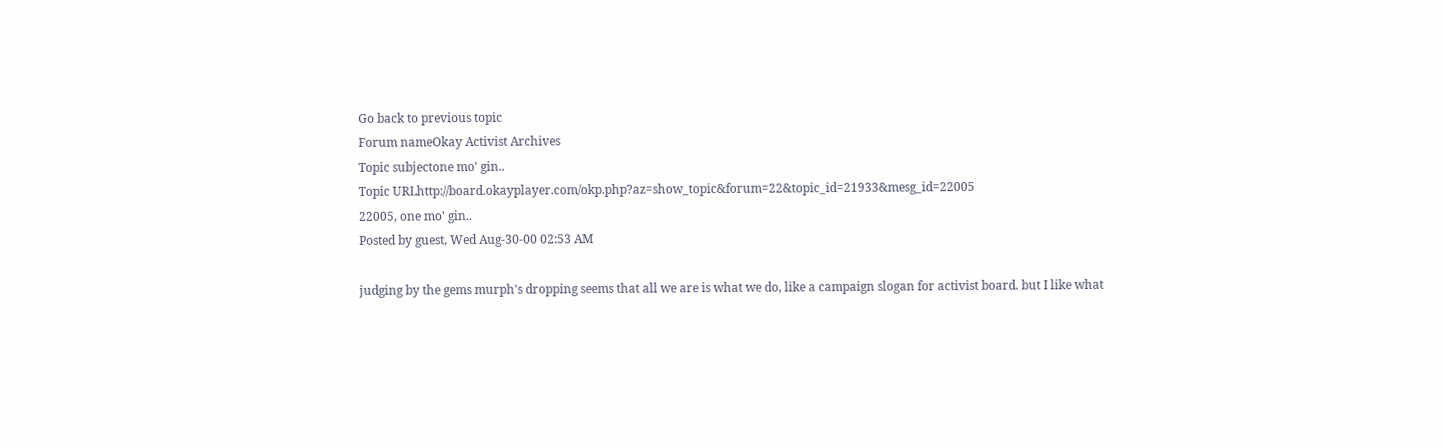Go back to previous topic
Forum nameOkay Activist Archives
Topic subjectone mo' gin..
Topic URLhttp://board.okayplayer.com/okp.php?az=show_topic&forum=22&topic_id=21933&mesg_id=22005
22005, one mo' gin..
Posted by guest, Wed Aug-30-00 02:53 AM

judging by the gems murph's dropping seems that all we are is what we do, like a campaign slogan for activist board. but I like what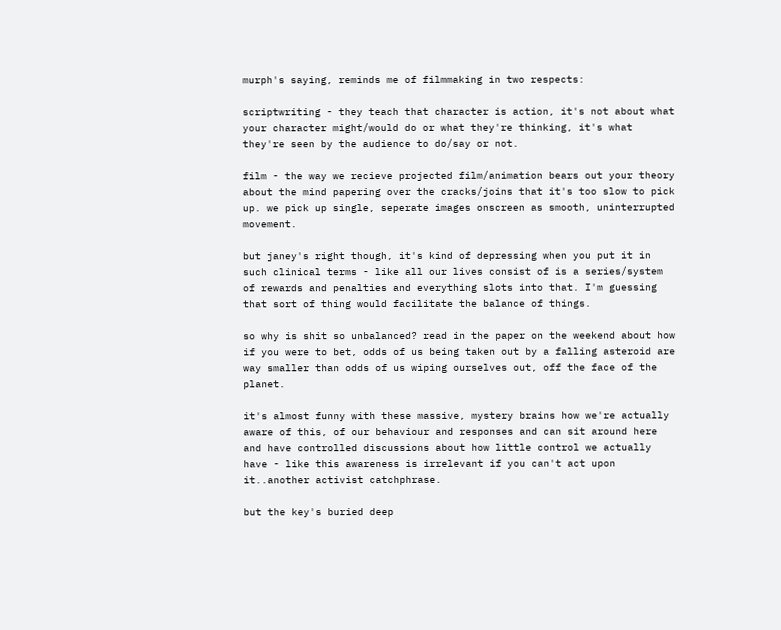murph's saying, reminds me of filmmaking in two respects:

scriptwriting - they teach that character is action, it's not about what your character might/would do or what they're thinking, it's what they're seen by the audience to do/say or not.

film - the way we recieve projected film/animation bears out your theory about the mind papering over the cracks/joins that it's too slow to pick up. we pick up single, seperate images onscreen as smooth, uninterrupted movement.

but janey's right though, it's kind of depressing when you put it in such clinical terms - like all our lives consist of is a series/system of rewards and penalties and everything slots into that. I'm guessing that sort of thing would facilitate the balance of things.

so why is shit so unbalanced? read in the paper on the weekend about how if you were to bet, odds of us being taken out by a falling asteroid are way smaller than odds of us wiping ourselves out, off the face of the planet.

it's almost funny with these massive, mystery brains how we're actually aware of this, of our behaviour and responses and can sit around here and have controlled discussions about how little control we actually have - like this awareness is irrelevant if you can't act upon it..another activist catchphrase.

but the key's buried deep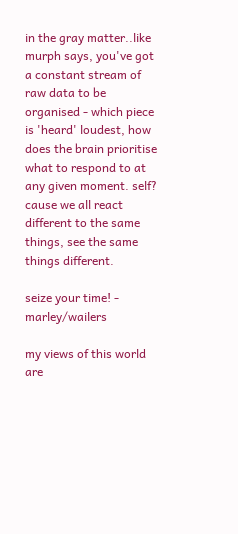in the gray matter..like murph says, you've got a constant stream of raw data to be organised - which piece is 'heard' loudest, how does the brain prioritise what to respond to at any given moment. self? cause we all react different to the same things, see the same things different.

seize your time! - marley/wailers

my views of this world are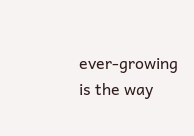ever-growing is the way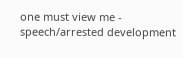one must view me - speech/arrested development